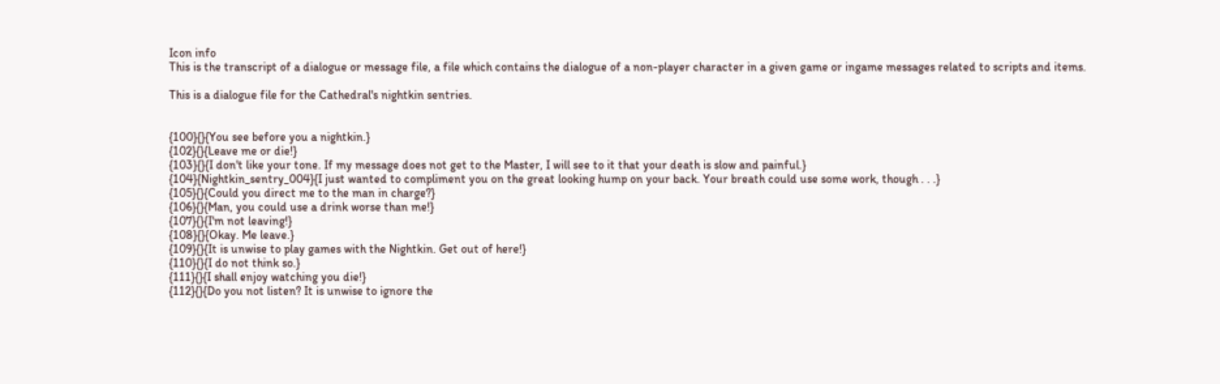Icon info
This is the transcript of a dialogue or message file, a file which contains the dialogue of a non-player character in a given game or ingame messages related to scripts and items.

This is a dialogue file for the Cathedral's nightkin sentries.


{100}{}{You see before you a nightkin.}
{102}{}{Leave me or die!}
{103}{}{I don't like your tone. If my message does not get to the Master, I will see to it that your death is slow and painful.}
{104}{Nightkin_sentry_004}{I just wanted to compliment you on the great looking hump on your back. Your breath could use some work, though . . .}
{105}{}{Could you direct me to the man in charge?}
{106}{}{Man, you could use a drink worse than me!}
{107}{}{I'm not leaving!}
{108}{}{Okay. Me leave.}
{109}{}{It is unwise to play games with the Nightkin. Get out of here!}
{110}{}{I do not think so.}
{111}{}{I shall enjoy watching you die!}
{112}{}{Do you not listen? It is unwise to ignore the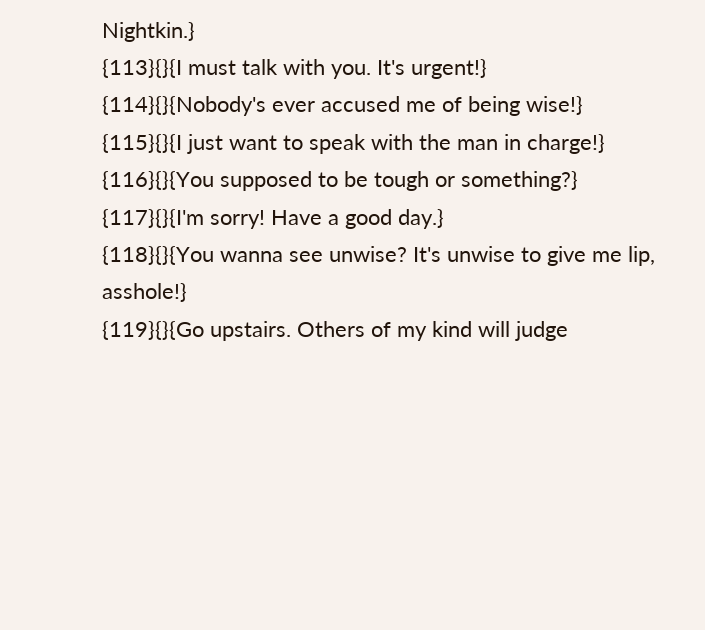Nightkin.}
{113}{}{I must talk with you. It's urgent!}
{114}{}{Nobody's ever accused me of being wise!}
{115}{}{I just want to speak with the man in charge!}
{116}{}{You supposed to be tough or something?}
{117}{}{I'm sorry! Have a good day.}
{118}{}{You wanna see unwise? It's unwise to give me lip, asshole!}
{119}{}{Go upstairs. Others of my kind will judge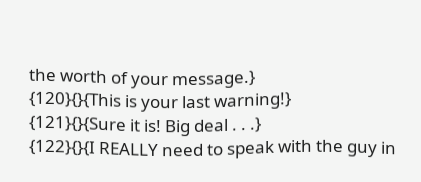the worth of your message.}
{120}{}{This is your last warning!}
{121}{}{Sure it is! Big deal . . .}
{122}{}{I REALLY need to speak with the guy in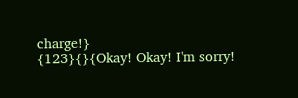charge!}
{123}{}{Okay! Okay! I'm sorry!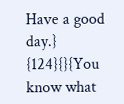Have a good day.}
{124}{}{You know what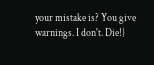your mistake is? You give warnings. I don't. Die!}